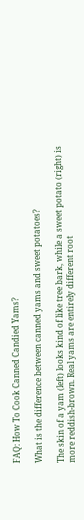FAQ: How To Cook Canned Candied Yams?

What is the difference between canned yams and sweet potatoes?

The skin of a yam (left) looks kind of like tree bark, while a sweet potato (right) is more reddish-brown. Real yams are entirely different root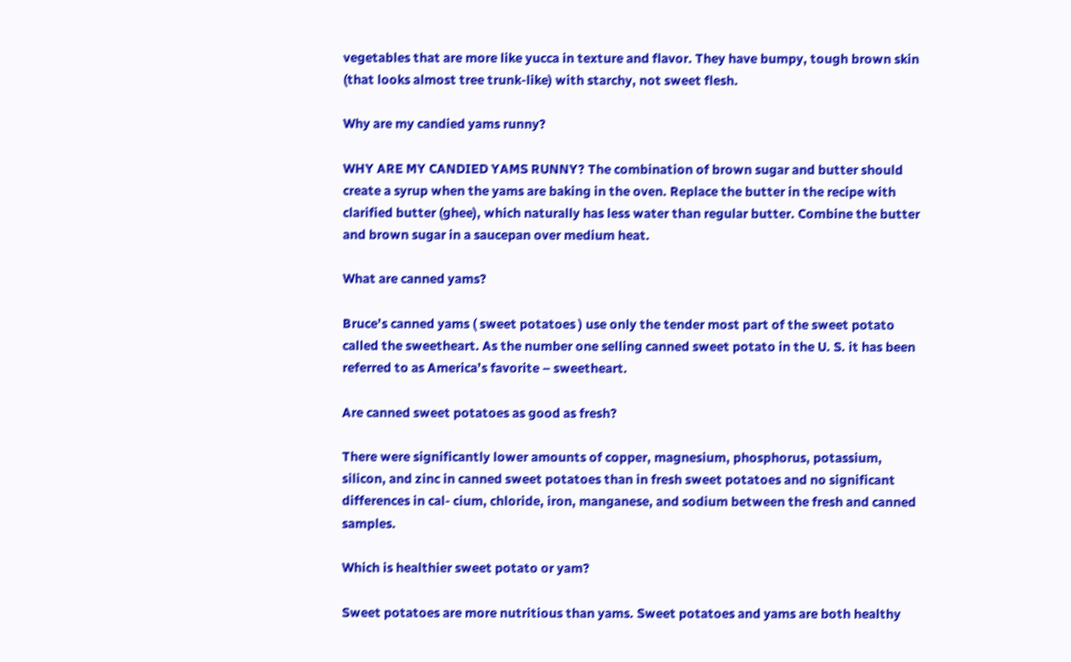vegetables that are more like yucca in texture and flavor. They have bumpy, tough brown skin (that looks almost tree trunk-like) with starchy, not sweet flesh.

Why are my candied yams runny?

WHY ARE MY CANDIED YAMS RUNNY? The combination of brown sugar and butter should create a syrup when the yams are baking in the oven. Replace the butter in the recipe with clarified butter (ghee), which naturally has less water than regular butter. Combine the butter and brown sugar in a saucepan over medium heat.

What are canned yams?

Bruce’s canned yams ( sweet potatoes ) use only the tender most part of the sweet potato called the sweetheart. As the number one selling canned sweet potato in the U. S. it has been referred to as America’s favorite – sweetheart.

Are canned sweet potatoes as good as fresh?

There were significantly lower amounts of copper, magnesium, phosphorus, potassium, silicon, and zinc in canned sweet potatoes than in fresh sweet potatoes and no significant differences in cal- cium, chloride, iron, manganese, and sodium between the fresh and canned samples.

Which is healthier sweet potato or yam?

Sweet potatoes are more nutritious than yams. Sweet potatoes and yams are both healthy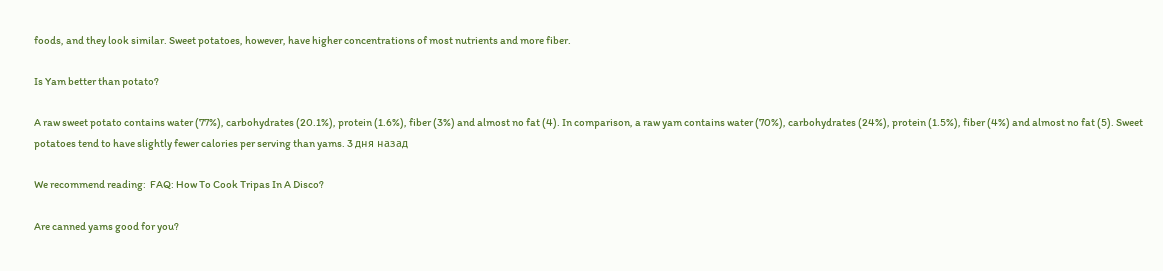foods, and they look similar. Sweet potatoes, however, have higher concentrations of most nutrients and more fiber.

Is Yam better than potato?

A raw sweet potato contains water (77%), carbohydrates (20.1%), protein (1.6%), fiber (3%) and almost no fat (4). In comparison, a raw yam contains water (70%), carbohydrates (24%), protein (1.5%), fiber (4%) and almost no fat (5). Sweet potatoes tend to have slightly fewer calories per serving than yams. 3 дня назад

We recommend reading:  FAQ: How To Cook Tripas In A Disco?

Are canned yams good for you?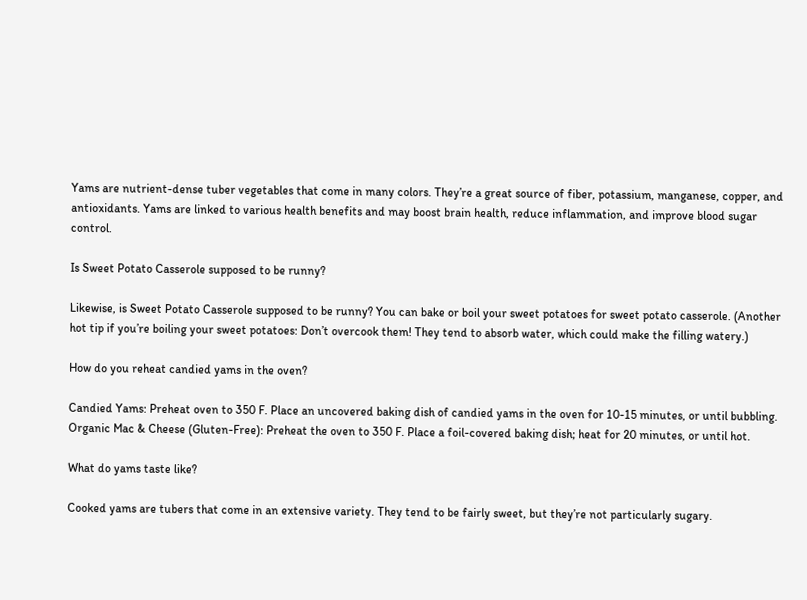Yams are nutrient-dense tuber vegetables that come in many colors. They’re a great source of fiber, potassium, manganese, copper, and antioxidants. Yams are linked to various health benefits and may boost brain health, reduce inflammation, and improve blood sugar control.

Is Sweet Potato Casserole supposed to be runny?

Likewise, is Sweet Potato Casserole supposed to be runny? You can bake or boil your sweet potatoes for sweet potato casserole. (Another hot tip if you’re boiling your sweet potatoes: Don’t overcook them! They tend to absorb water, which could make the filling watery.)

How do you reheat candied yams in the oven?

Candied Yams: Preheat oven to 350 F. Place an uncovered baking dish of candied yams in the oven for 10-15 minutes, or until bubbling. Organic Mac & Cheese (Gluten-Free): Preheat the oven to 350 F. Place a foil-covered baking dish; heat for 20 minutes, or until hot.

What do yams taste like?

Cooked yams are tubers that come in an extensive variety. They tend to be fairly sweet, but they’re not particularly sugary.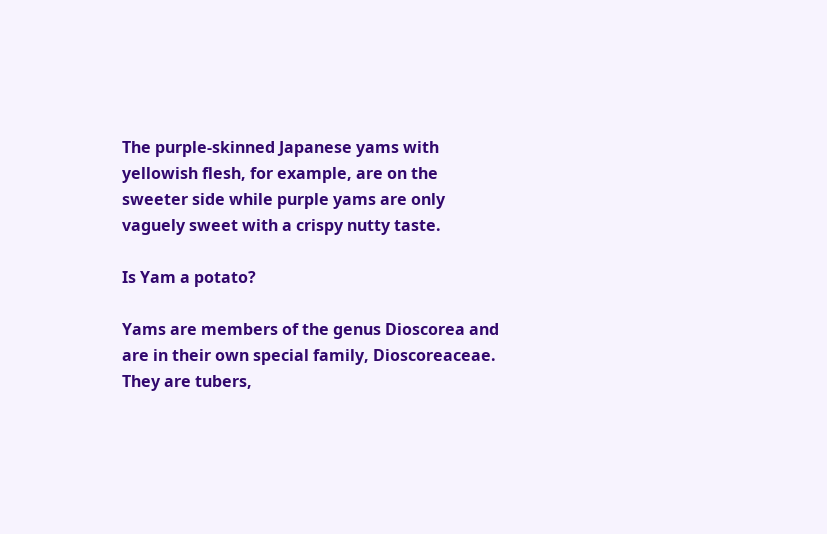The purple-skinned Japanese yams with yellowish flesh, for example, are on the sweeter side while purple yams are only vaguely sweet with a crispy nutty taste.

Is Yam a potato?

Yams are members of the genus Dioscorea and are in their own special family, Dioscoreaceae. They are tubers,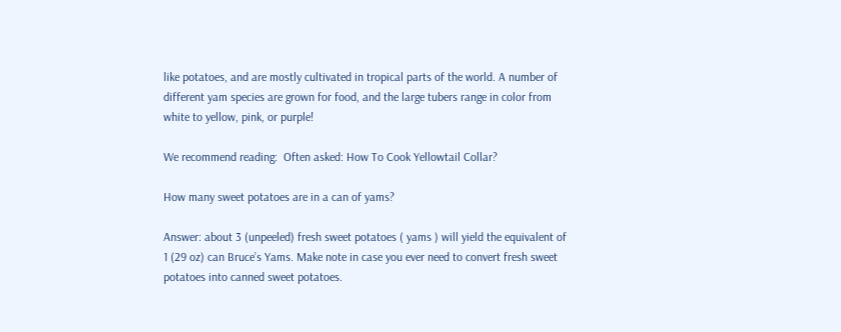like potatoes, and are mostly cultivated in tropical parts of the world. A number of different yam species are grown for food, and the large tubers range in color from white to yellow, pink, or purple!

We recommend reading:  Often asked: How To Cook Yellowtail Collar?

How many sweet potatoes are in a can of yams?

Answer: about 3 (unpeeled) fresh sweet potatoes ( yams ) will yield the equivalent of 1 (29 oz) can Bruce’s Yams. Make note in case you ever need to convert fresh sweet potatoes into canned sweet potatoes.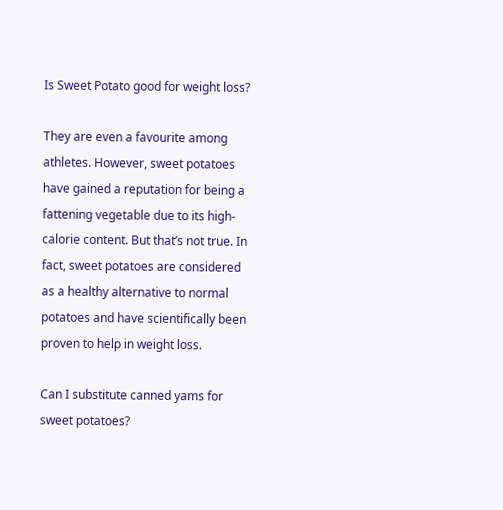Is Sweet Potato good for weight loss?

They are even a favourite among athletes. However, sweet potatoes have gained a reputation for being a fattening vegetable due to its high-calorie content. But that’s not true. In fact, sweet potatoes are considered as a healthy alternative to normal potatoes and have scientifically been proven to help in weight loss.

Can I substitute canned yams for sweet potatoes?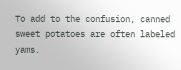To add to the confusion, canned sweet potatoes are often labeled yams.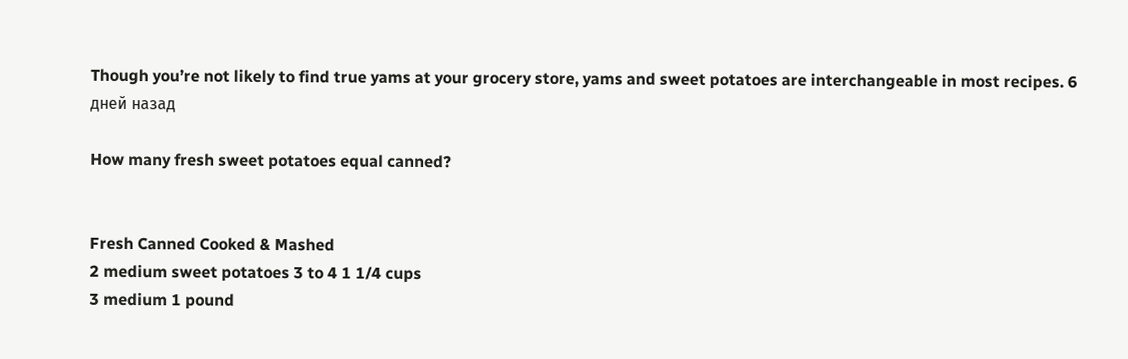Though you’re not likely to find true yams at your grocery store, yams and sweet potatoes are interchangeable in most recipes. 6 дней назад

How many fresh sweet potatoes equal canned?


Fresh Canned Cooked & Mashed
2 medium sweet potatoes 3 to 4 1 1/4 cups
3 medium 1 pound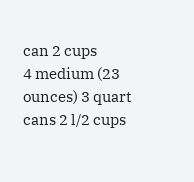can 2 cups
4 medium (23 ounces) 3 quart cans 2 l/2 cups